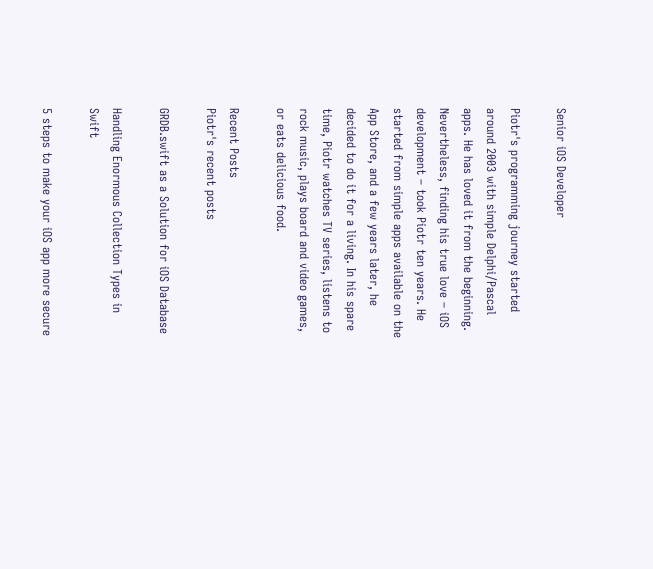Senior iOS Developer

Piotr's programming journey started around 2003 with simple Delphi/Pascal apps. He has loved it from the beginning. Nevertheless, finding his true love – iOS development – took Piotr ten years. He started from simple apps available on the App Store, and a few years later, he decided to do it for a living. In his spare time, Piotr watches TV series, listens to rock music, plays board and video games, or eats delicious food.

Recent Posts
Piotr's recent posts

GRDB.swift as a Solution for iOS Database

Handling Enormous Collection Types in Swift

5 steps to make your iOS app more secure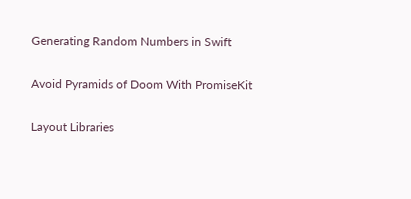Generating Random Numbers in Swift

Avoid Pyramids of Doom With PromiseKit

Layout Libraries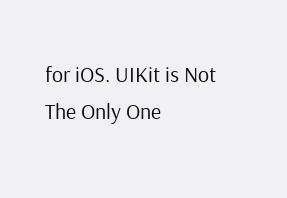for iOS. UIKit is Not The Only One